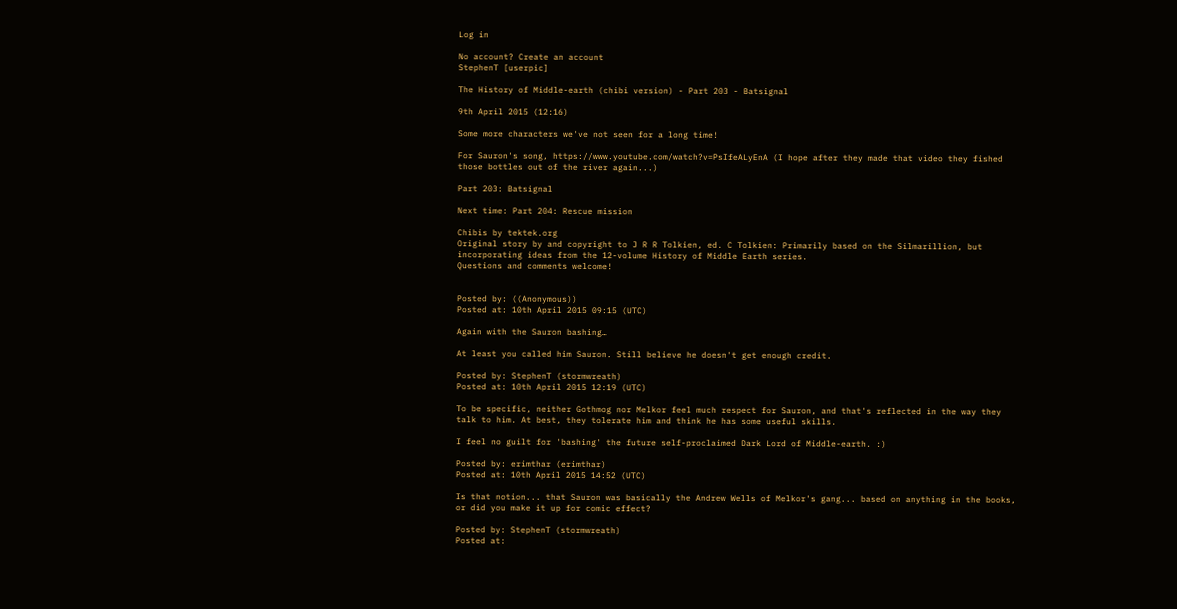Log in

No account? Create an account
StephenT [userpic]

The History of Middle-earth (chibi version) - Part 203 - Batsignal

9th April 2015 (12:16)

Some more characters we've not seen for a long time!

For Sauron's song, https://www.youtube.com/watch?v=PsIfeALyEnA (I hope after they made that video they fished those bottles out of the river again...)

Part 203: Batsignal

Next time: Part 204: Rescue mission

Chibis by tektek.org
Original story by and copyright to J R R Tolkien, ed. C Tolkien: Primarily based on the Silmarillion, but incorporating ideas from the 12-volume History of Middle Earth series.
Questions and comments welcome!


Posted by: ((Anonymous))
Posted at: 10th April 2015 09:15 (UTC)

Again with the Sauron bashing…

At least you called him Sauron. Still believe he doesn't get enough credit.

Posted by: StephenT (stormwreath)
Posted at: 10th April 2015 12:19 (UTC)

To be specific, neither Gothmog nor Melkor feel much respect for Sauron, and that's reflected in the way they talk to him. At best, they tolerate him and think he has some useful skills.

I feel no guilt for 'bashing' the future self-proclaimed Dark Lord of Middle-earth. :)

Posted by: erimthar (erimthar)
Posted at: 10th April 2015 14:52 (UTC)

Is that notion... that Sauron was basically the Andrew Wells of Melkor's gang... based on anything in the books, or did you make it up for comic effect?

Posted by: StephenT (stormwreath)
Posted at: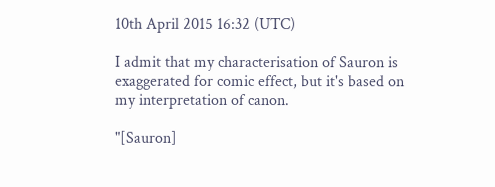10th April 2015 16:32 (UTC)

I admit that my characterisation of Sauron is exaggerated for comic effect, but it's based on my interpretation of canon.

"[Sauron]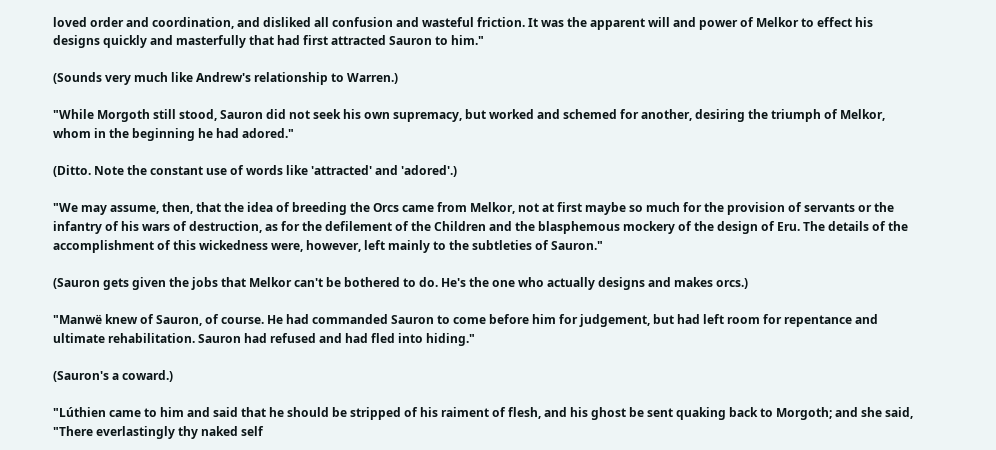loved order and coordination, and disliked all confusion and wasteful friction. It was the apparent will and power of Melkor to effect his designs quickly and masterfully that had first attracted Sauron to him."

(Sounds very much like Andrew's relationship to Warren.)

"While Morgoth still stood, Sauron did not seek his own supremacy, but worked and schemed for another, desiring the triumph of Melkor, whom in the beginning he had adored."

(Ditto. Note the constant use of words like 'attracted' and 'adored'.)

"We may assume, then, that the idea of breeding the Orcs came from Melkor, not at first maybe so much for the provision of servants or the infantry of his wars of destruction, as for the defilement of the Children and the blasphemous mockery of the design of Eru. The details of the accomplishment of this wickedness were, however, left mainly to the subtleties of Sauron."

(Sauron gets given the jobs that Melkor can't be bothered to do. He's the one who actually designs and makes orcs.)

"Manwë knew of Sauron, of course. He had commanded Sauron to come before him for judgement, but had left room for repentance and ultimate rehabilitation. Sauron had refused and had fled into hiding."

(Sauron's a coward.)

"Lúthien came to him and said that he should be stripped of his raiment of flesh, and his ghost be sent quaking back to Morgoth; and she said, "There everlastingly thy naked self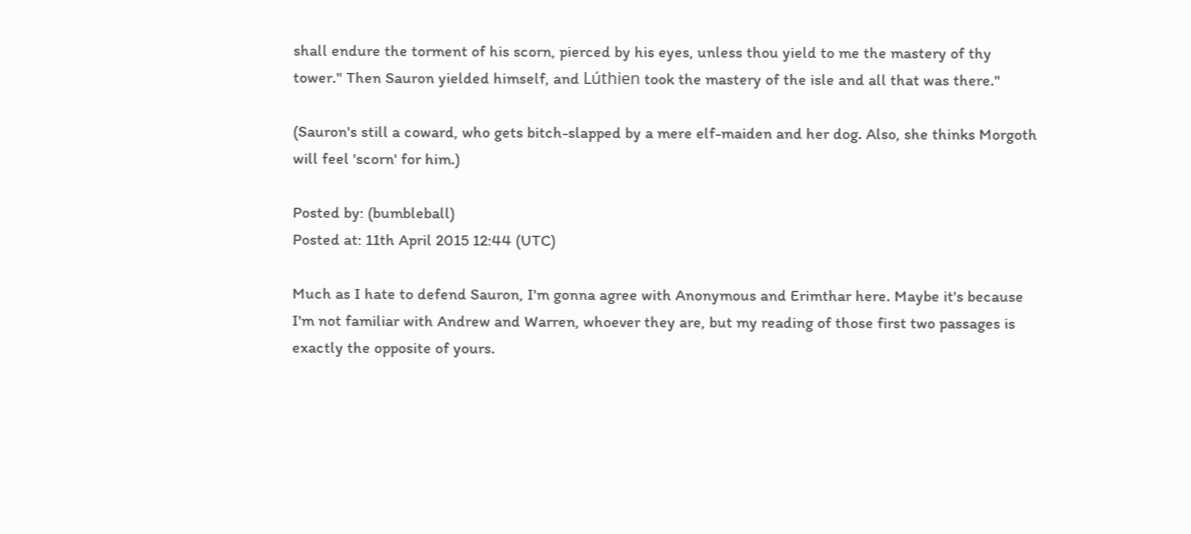shall endure the torment of his scorn, pierced by his eyes, unless thou yield to me the mastery of thy tower." Then Sauron yielded himself, and Lúthien took the mastery of the isle and all that was there."

(Sauron's still a coward, who gets bitch-slapped by a mere elf-maiden and her dog. Also, she thinks Morgoth will feel 'scorn' for him.)

Posted by: (bumbleball)
Posted at: 11th April 2015 12:44 (UTC)

Much as I hate to defend Sauron, I'm gonna agree with Anonymous and Erimthar here. Maybe it's because I'm not familiar with Andrew and Warren, whoever they are, but my reading of those first two passages is exactly the opposite of yours.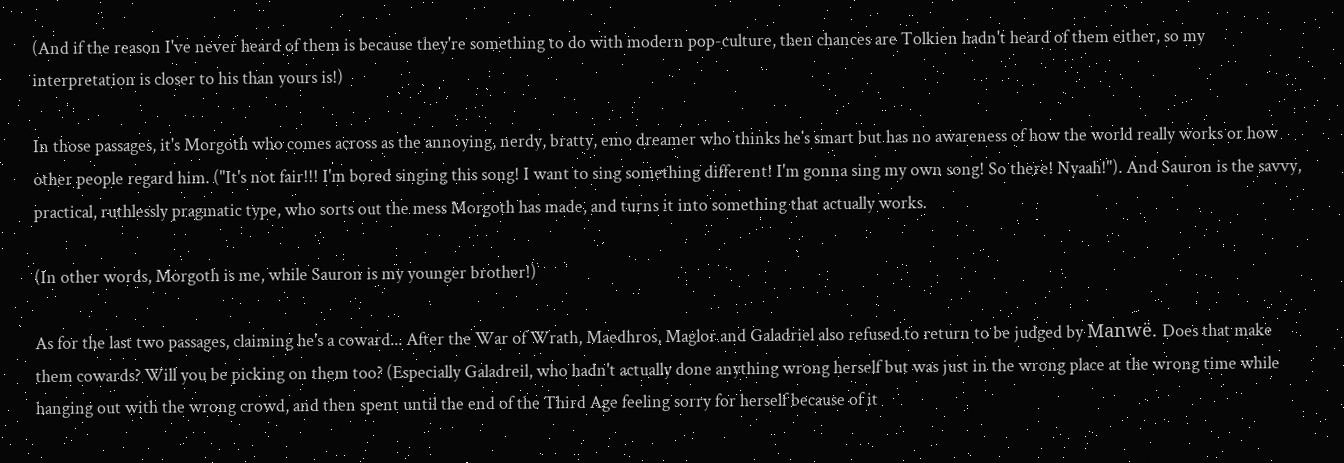(And if the reason I've never heard of them is because they're something to do with modern pop-culture, then chances are Tolkien hadn't heard of them either, so my interpretation is closer to his than yours is!)

In those passages, it's Morgoth who comes across as the annoying, nerdy, bratty, emo dreamer who thinks he's smart but has no awareness of how the world really works or how other people regard him. ("It's not fair!!! I'm bored singing this song! I want to sing something different! I'm gonna sing my own song! So there! Nyaah!"). And Sauron is the savvy, practical, ruthlessly pragmatic type, who sorts out the mess Morgoth has made, and turns it into something that actually works.

(In other words, Morgoth is me, while Sauron is my younger brother!)

As for the last two passages, claiming he's a coward... After the War of Wrath, Maedhros, Maglor and Galadriel also refused to return to be judged by Manwë. Does that make them cowards? Will you be picking on them too? (Especially Galadreil, who hadn't actually done anything wrong herself but was just in the wrong place at the wrong time while hanging out with the wrong crowd, and then spent until the end of the Third Age feeling sorry for herself because of it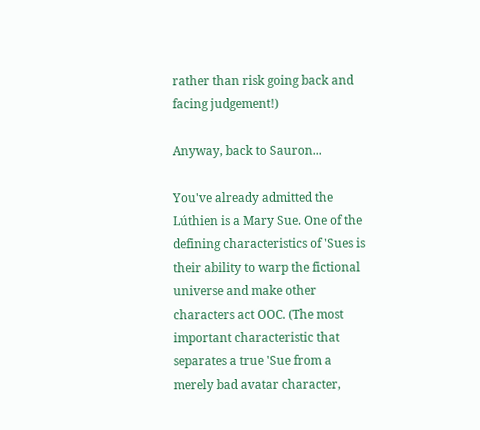rather than risk going back and facing judgement!)

Anyway, back to Sauron...

You've already admitted the Lúthien is a Mary Sue. One of the defining characteristics of 'Sues is their ability to warp the fictional universe and make other characters act OOC. (The most important characteristic that separates a true 'Sue from a merely bad avatar character,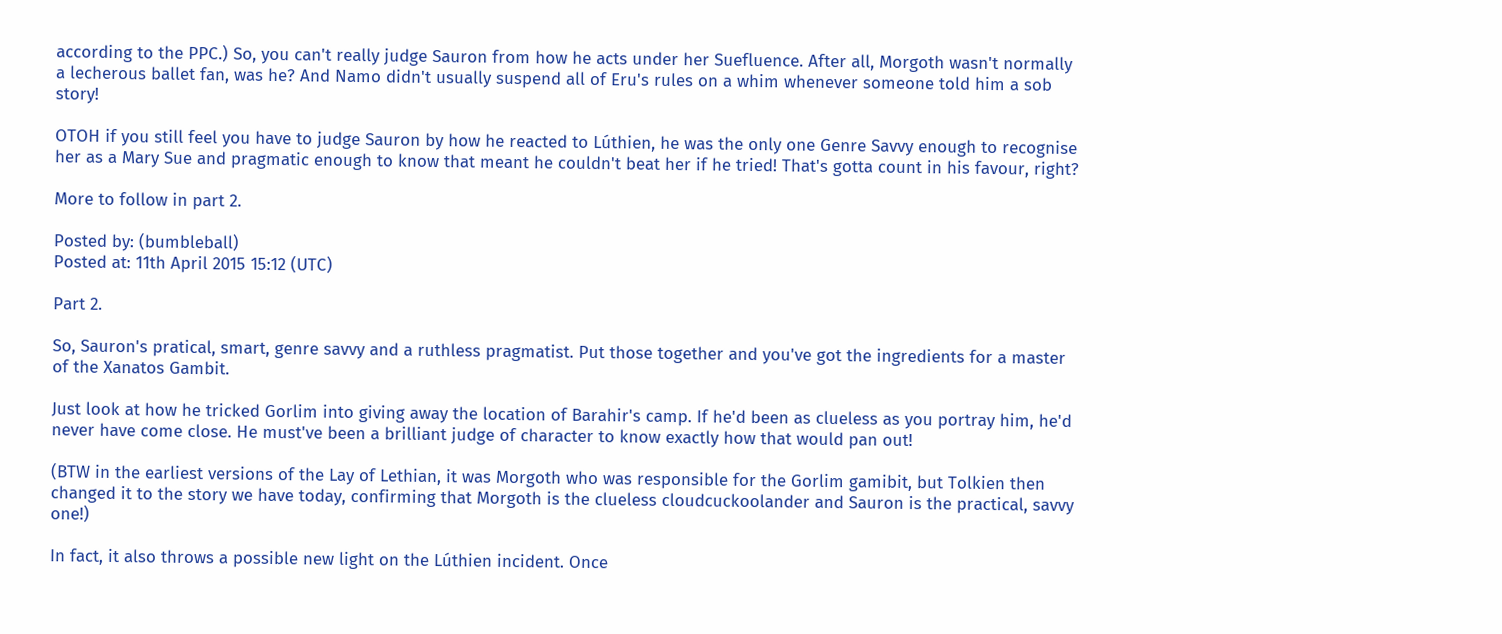according to the PPC.) So, you can't really judge Sauron from how he acts under her Suefluence. After all, Morgoth wasn't normally a lecherous ballet fan, was he? And Namo didn't usually suspend all of Eru's rules on a whim whenever someone told him a sob story!

OTOH if you still feel you have to judge Sauron by how he reacted to Lúthien, he was the only one Genre Savvy enough to recognise her as a Mary Sue and pragmatic enough to know that meant he couldn't beat her if he tried! That's gotta count in his favour, right?

More to follow in part 2.

Posted by: (bumbleball)
Posted at: 11th April 2015 15:12 (UTC)

Part 2.

So, Sauron's pratical, smart, genre savvy and a ruthless pragmatist. Put those together and you've got the ingredients for a master of the Xanatos Gambit.

Just look at how he tricked Gorlim into giving away the location of Barahir's camp. If he'd been as clueless as you portray him, he'd never have come close. He must've been a brilliant judge of character to know exactly how that would pan out!

(BTW in the earliest versions of the Lay of Lethian, it was Morgoth who was responsible for the Gorlim gamibit, but Tolkien then changed it to the story we have today, confirming that Morgoth is the clueless cloudcuckoolander and Sauron is the practical, savvy one!)

In fact, it also throws a possible new light on the Lúthien incident. Once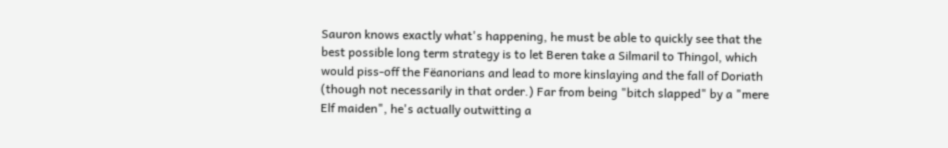Sauron knows exactly what's happening, he must be able to quickly see that the best possible long term strategy is to let Beren take a Silmaril to Thingol, which would piss-off the Fëanorians and lead to more kinslaying and the fall of Doriath (though not necessarily in that order.) Far from being "bitch slapped" by a "mere Elf maiden", he's actually outwitting a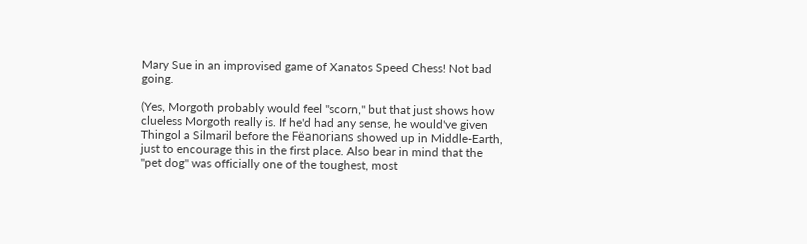Mary Sue in an improvised game of Xanatos Speed Chess! Not bad going.

(Yes, Morgoth probably would feel "scorn," but that just shows how clueless Morgoth really is. If he'd had any sense, he would've given Thingol a Silmaril before the Fëanorians showed up in Middle-Earth, just to encourage this in the first place. Also bear in mind that the "pet dog" was officially one of the toughest, most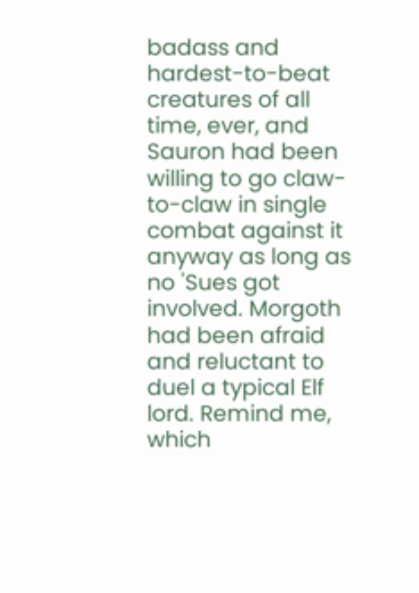badass and hardest-to-beat creatures of all time, ever, and Sauron had been willing to go claw-to-claw in single combat against it anyway as long as no 'Sues got involved. Morgoth had been afraid and reluctant to duel a typical Elf lord. Remind me, which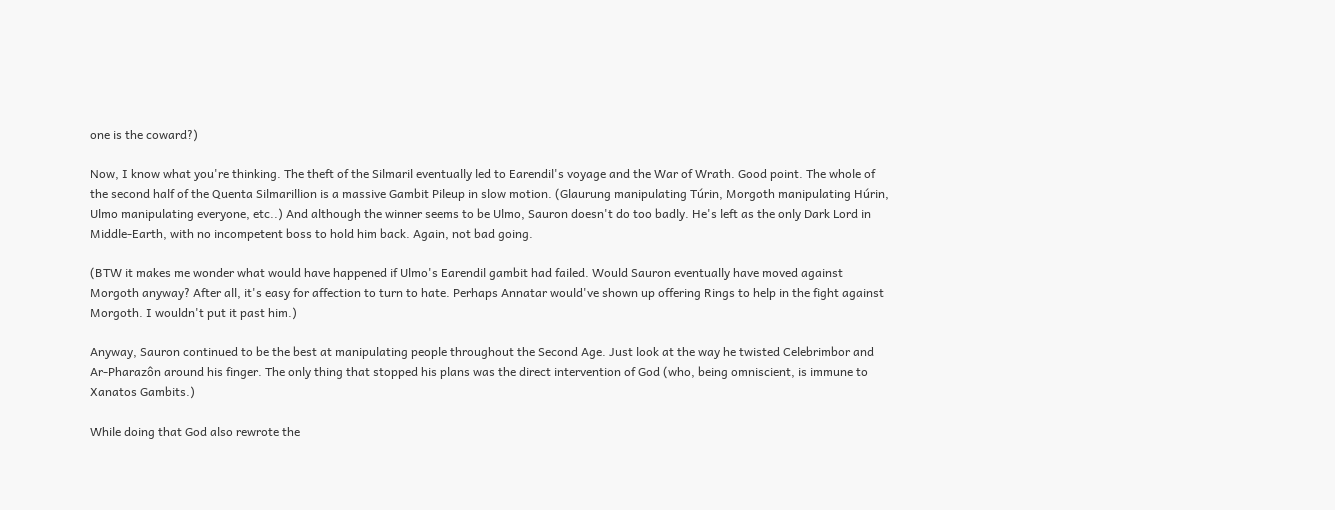one is the coward?)

Now, I know what you're thinking. The theft of the Silmaril eventually led to Earendil's voyage and the War of Wrath. Good point. The whole of the second half of the Quenta Silmarillion is a massive Gambit Pileup in slow motion. (Glaurung manipulating Túrin, Morgoth manipulating Húrin, Ulmo manipulating everyone, etc..) And although the winner seems to be Ulmo, Sauron doesn't do too badly. He's left as the only Dark Lord in Middle-Earth, with no incompetent boss to hold him back. Again, not bad going.

(BTW it makes me wonder what would have happened if Ulmo's Earendil gambit had failed. Would Sauron eventually have moved against Morgoth anyway? After all, it's easy for affection to turn to hate. Perhaps Annatar would've shown up offering Rings to help in the fight against Morgoth. I wouldn't put it past him.)

Anyway, Sauron continued to be the best at manipulating people throughout the Second Age. Just look at the way he twisted Celebrimbor and Ar-Pharazôn around his finger. The only thing that stopped his plans was the direct intervention of God (who, being omniscient, is immune to Xanatos Gambits.)

While doing that God also rewrote the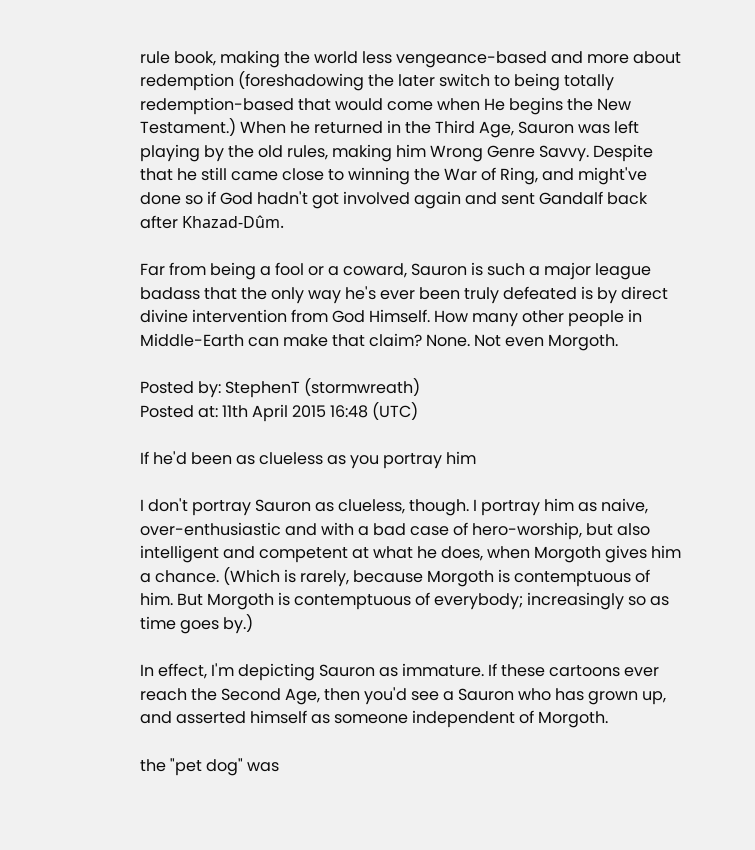rule book, making the world less vengeance-based and more about redemption (foreshadowing the later switch to being totally redemption-based that would come when He begins the New Testament.) When he returned in the Third Age, Sauron was left playing by the old rules, making him Wrong Genre Savvy. Despite that he still came close to winning the War of Ring, and might've done so if God hadn't got involved again and sent Gandalf back after Khazad-Dûm.

Far from being a fool or a coward, Sauron is such a major league badass that the only way he's ever been truly defeated is by direct divine intervention from God Himself. How many other people in Middle-Earth can make that claim? None. Not even Morgoth.

Posted by: StephenT (stormwreath)
Posted at: 11th April 2015 16:48 (UTC)

If he'd been as clueless as you portray him

I don't portray Sauron as clueless, though. I portray him as naive, over-enthusiastic and with a bad case of hero-worship, but also intelligent and competent at what he does, when Morgoth gives him a chance. (Which is rarely, because Morgoth is contemptuous of him. But Morgoth is contemptuous of everybody; increasingly so as time goes by.)

In effect, I'm depicting Sauron as immature. If these cartoons ever reach the Second Age, then you'd see a Sauron who has grown up, and asserted himself as someone independent of Morgoth.

the "pet dog" was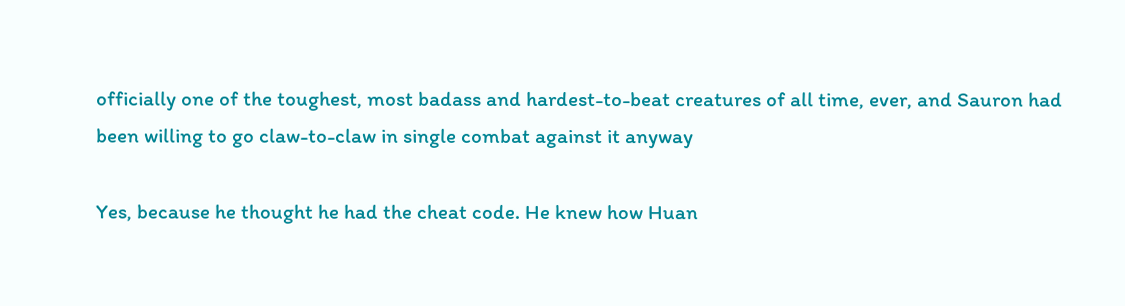officially one of the toughest, most badass and hardest-to-beat creatures of all time, ever, and Sauron had been willing to go claw-to-claw in single combat against it anyway

Yes, because he thought he had the cheat code. He knew how Huan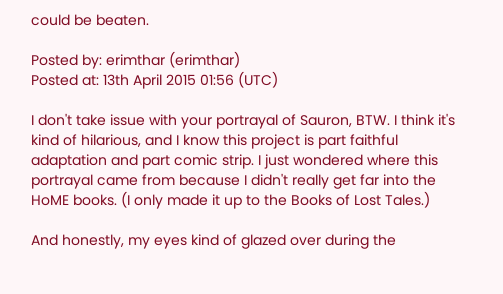could be beaten.

Posted by: erimthar (erimthar)
Posted at: 13th April 2015 01:56 (UTC)

I don't take issue with your portrayal of Sauron, BTW. I think it's kind of hilarious, and I know this project is part faithful adaptation and part comic strip. I just wondered where this portrayal came from because I didn't really get far into the HoME books. (I only made it up to the Books of Lost Tales.)

And honestly, my eyes kind of glazed over during the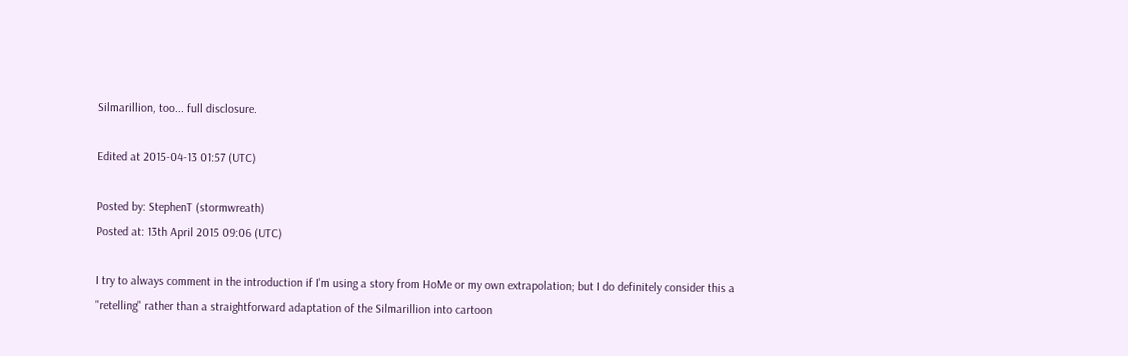Silmarillion, too... full disclosure.

Edited at 2015-04-13 01:57 (UTC)

Posted by: StephenT (stormwreath)
Posted at: 13th April 2015 09:06 (UTC)

I try to always comment in the introduction if I'm using a story from HoMe or my own extrapolation; but I do definitely consider this a "retelling" rather than a straightforward adaptation of the Silmarillion into cartoon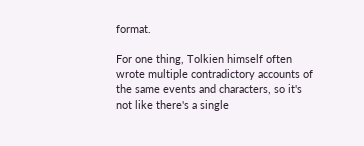format.

For one thing, Tolkien himself often wrote multiple contradictory accounts of the same events and characters, so it's not like there's a single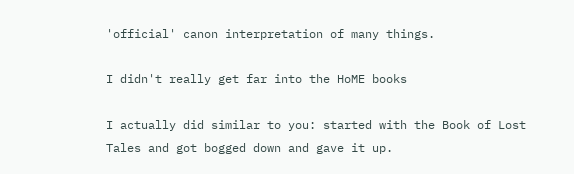'official' canon interpretation of many things.

I didn't really get far into the HoME books

I actually did similar to you: started with the Book of Lost Tales and got bogged down and gave it up.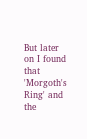But later on I found that 'Morgoth's Ring' and the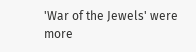'War of the Jewels' were more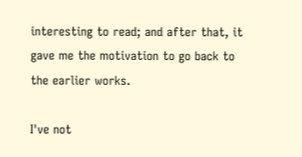interesting to read; and after that, it gave me the motivation to go back to the earlier works.

I've not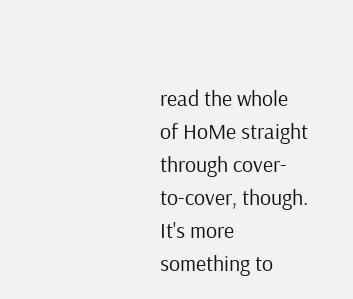read the whole of HoMe straight through cover-to-cover, though. It's more something to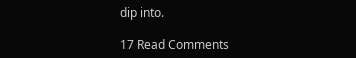dip into.

17 Read Comments